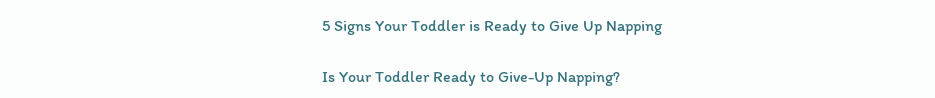5 Signs Your Toddler is Ready to Give Up Napping

Is Your Toddler Ready to Give-Up Napping?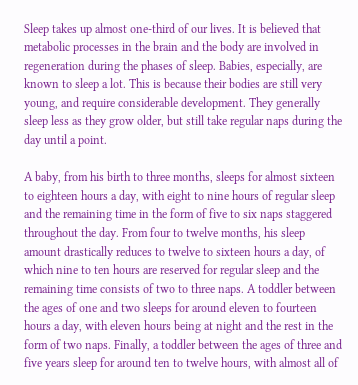Sleep takes up almost one-third of our lives. It is believed that metabolic processes in the brain and the body are involved in regeneration during the phases of sleep. Babies, especially, are known to sleep a lot. This is because their bodies are still very young, and require considerable development. They generally sleep less as they grow older, but still take regular naps during the day until a point.

A baby, from his birth to three months, sleeps for almost sixteen to eighteen hours a day, with eight to nine hours of regular sleep and the remaining time in the form of five to six naps staggered throughout the day. From four to twelve months, his sleep amount drastically reduces to twelve to sixteen hours a day, of which nine to ten hours are reserved for regular sleep and the remaining time consists of two to three naps. A toddler between the ages of one and two sleeps for around eleven to fourteen hours a day, with eleven hours being at night and the rest in the form of two naps. Finally, a toddler between the ages of three and five years sleep for around ten to twelve hours, with almost all of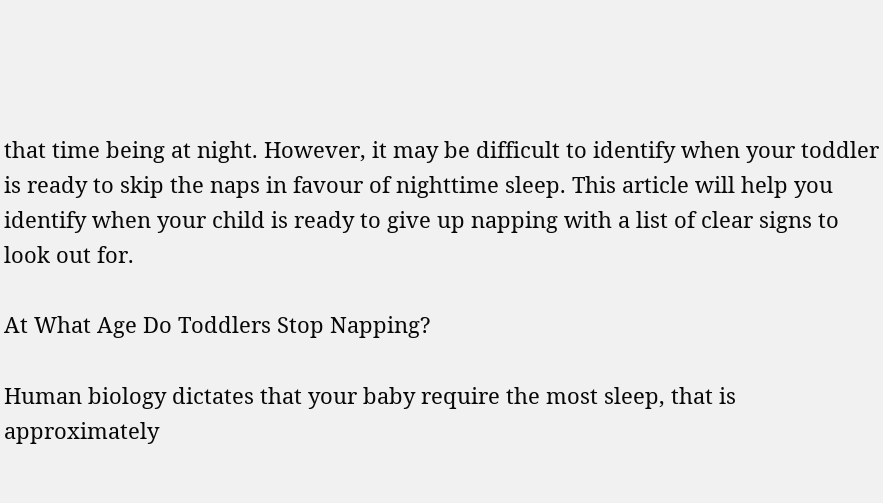that time being at night. However, it may be difficult to identify when your toddler is ready to skip the naps in favour of nighttime sleep. This article will help you identify when your child is ready to give up napping with a list of clear signs to look out for.

At What Age Do Toddlers Stop Napping?

Human biology dictates that your baby require the most sleep, that is approximately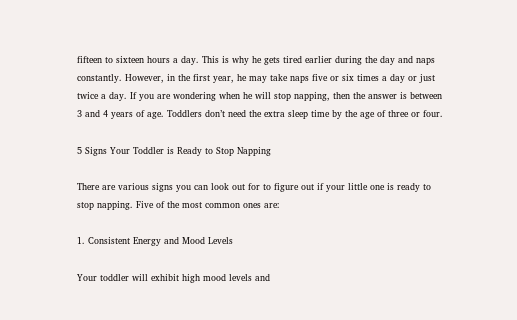fifteen to sixteen hours a day. This is why he gets tired earlier during the day and naps constantly. However, in the first year, he may take naps five or six times a day or just twice a day. If you are wondering when he will stop napping, then the answer is between 3 and 4 years of age. Toddlers don’t need the extra sleep time by the age of three or four.

5 Signs Your Toddler is Ready to Stop Napping

There are various signs you can look out for to figure out if your little one is ready to stop napping. Five of the most common ones are:

1. Consistent Energy and Mood Levels

Your toddler will exhibit high mood levels and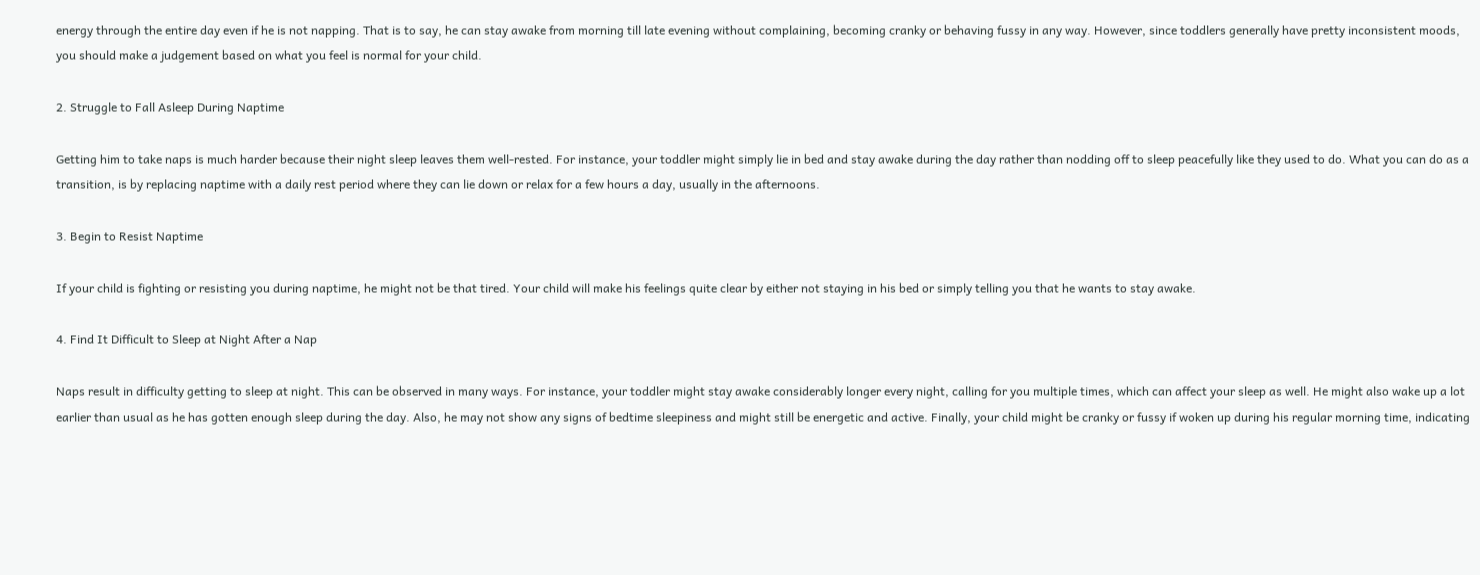energy through the entire day even if he is not napping. That is to say, he can stay awake from morning till late evening without complaining, becoming cranky or behaving fussy in any way. However, since toddlers generally have pretty inconsistent moods, you should make a judgement based on what you feel is normal for your child.

2. Struggle to Fall Asleep During Naptime

Getting him to take naps is much harder because their night sleep leaves them well-rested. For instance, your toddler might simply lie in bed and stay awake during the day rather than nodding off to sleep peacefully like they used to do. What you can do as a transition, is by replacing naptime with a daily rest period where they can lie down or relax for a few hours a day, usually in the afternoons.

3. Begin to Resist Naptime

If your child is fighting or resisting you during naptime, he might not be that tired. Your child will make his feelings quite clear by either not staying in his bed or simply telling you that he wants to stay awake.

4. Find It Difficult to Sleep at Night After a Nap

Naps result in difficulty getting to sleep at night. This can be observed in many ways. For instance, your toddler might stay awake considerably longer every night, calling for you multiple times, which can affect your sleep as well. He might also wake up a lot earlier than usual as he has gotten enough sleep during the day. Also, he may not show any signs of bedtime sleepiness and might still be energetic and active. Finally, your child might be cranky or fussy if woken up during his regular morning time, indicating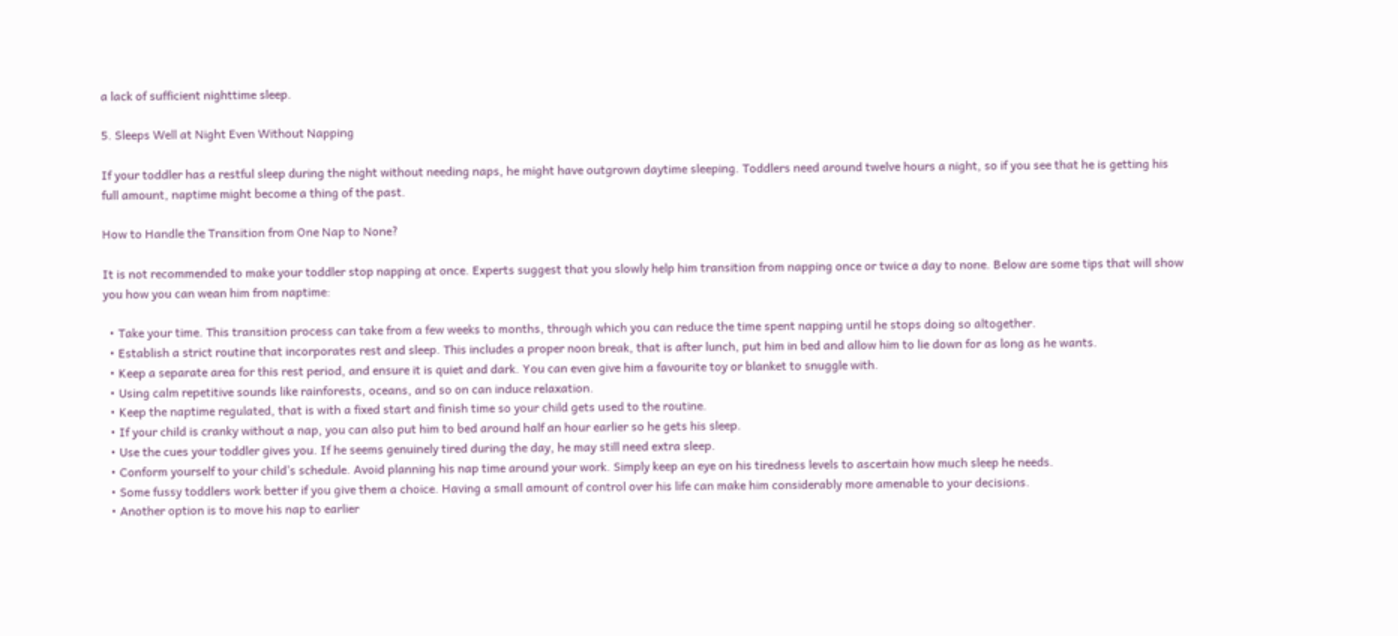a lack of sufficient nighttime sleep.

5. Sleeps Well at Night Even Without Napping

If your toddler has a restful sleep during the night without needing naps, he might have outgrown daytime sleeping. Toddlers need around twelve hours a night, so if you see that he is getting his full amount, naptime might become a thing of the past.

How to Handle the Transition from One Nap to None?

It is not recommended to make your toddler stop napping at once. Experts suggest that you slowly help him transition from napping once or twice a day to none. Below are some tips that will show you how you can wean him from naptime:

  • Take your time. This transition process can take from a few weeks to months, through which you can reduce the time spent napping until he stops doing so altogether.
  • Establish a strict routine that incorporates rest and sleep. This includes a proper noon break, that is after lunch, put him in bed and allow him to lie down for as long as he wants.
  • Keep a separate area for this rest period, and ensure it is quiet and dark. You can even give him a favourite toy or blanket to snuggle with.
  • Using calm repetitive sounds like rainforests, oceans, and so on can induce relaxation.
  • Keep the naptime regulated, that is with a fixed start and finish time so your child gets used to the routine.
  • If your child is cranky without a nap, you can also put him to bed around half an hour earlier so he gets his sleep.
  • Use the cues your toddler gives you. If he seems genuinely tired during the day, he may still need extra sleep.
  • Conform yourself to your child’s schedule. Avoid planning his nap time around your work. Simply keep an eye on his tiredness levels to ascertain how much sleep he needs.
  • Some fussy toddlers work better if you give them a choice. Having a small amount of control over his life can make him considerably more amenable to your decisions.
  • Another option is to move his nap to earlier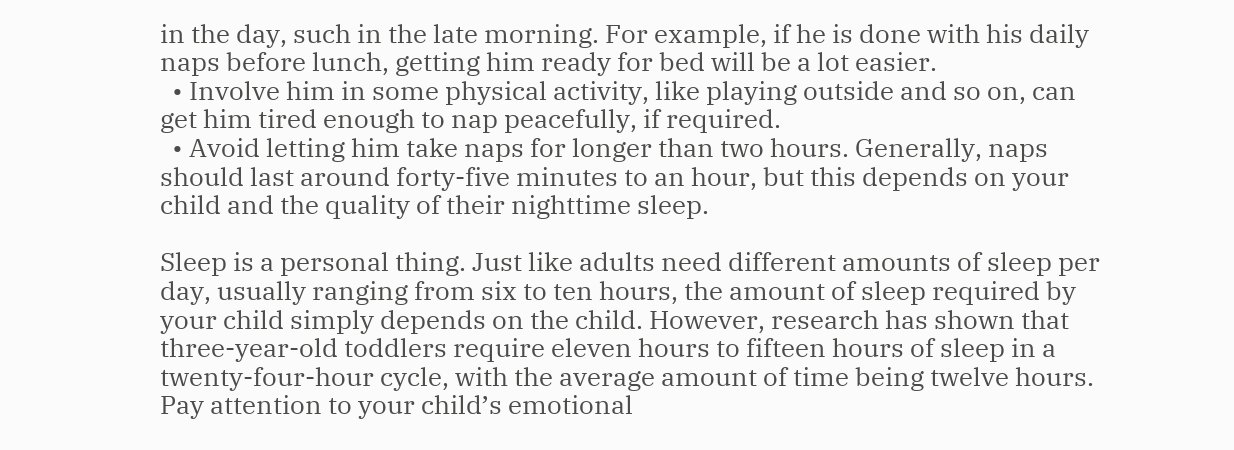in the day, such in the late morning. For example, if he is done with his daily naps before lunch, getting him ready for bed will be a lot easier.
  • Involve him in some physical activity, like playing outside and so on, can get him tired enough to nap peacefully, if required.
  • Avoid letting him take naps for longer than two hours. Generally, naps should last around forty-five minutes to an hour, but this depends on your child and the quality of their nighttime sleep.

Sleep is a personal thing. Just like adults need different amounts of sleep per day, usually ranging from six to ten hours, the amount of sleep required by your child simply depends on the child. However, research has shown that three-year-old toddlers require eleven hours to fifteen hours of sleep in a twenty-four-hour cycle, with the average amount of time being twelve hours. Pay attention to your child’s emotional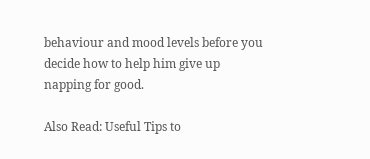behaviour and mood levels before you decide how to help him give up napping for good.

Also Read: Useful Tips to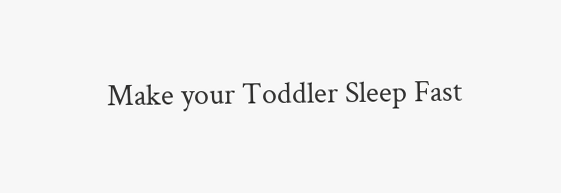Make your Toddler Sleep Fast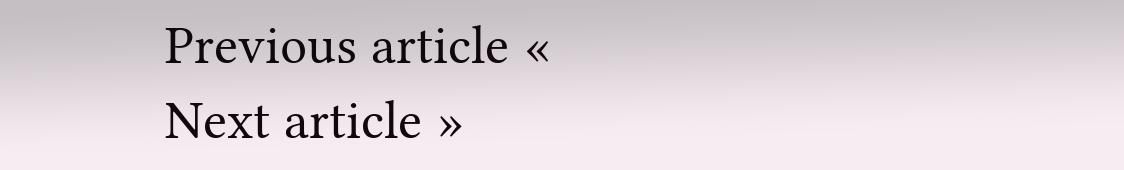Previous article «
Next article »